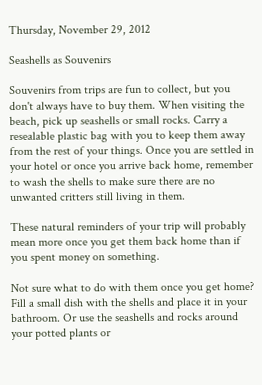Thursday, November 29, 2012

Seashells as Souvenirs

Souvenirs from trips are fun to collect, but you don't always have to buy them. When visiting the beach, pick up seashells or small rocks. Carry a resealable plastic bag with you to keep them away from the rest of your things. Once you are settled in your hotel or once you arrive back home, remember to wash the shells to make sure there are no unwanted critters still living in them.

These natural reminders of your trip will probably mean more once you get them back home than if you spent money on something.

Not sure what to do with them once you get home? Fill a small dish with the shells and place it in your bathroom. Or use the seashells and rocks around your potted plants or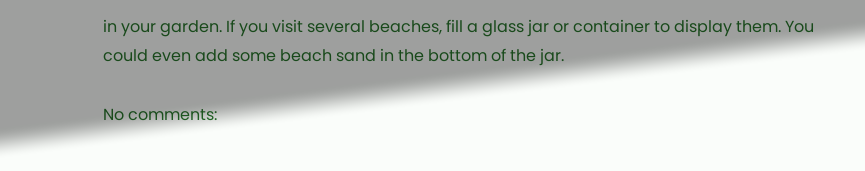in your garden. If you visit several beaches, fill a glass jar or container to display them. You could even add some beach sand in the bottom of the jar.

No comments: